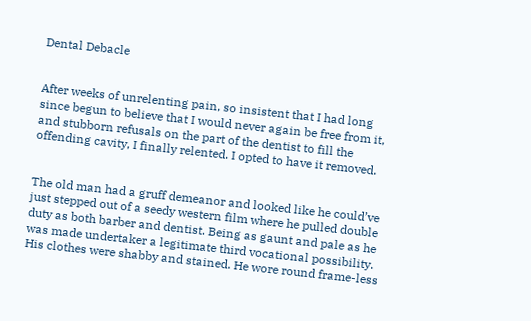Dental Debacle


After weeks of unrelenting pain, so insistent that I had long since begun to believe that I would never again be free from it, and stubborn refusals on the part of the dentist to fill the offending cavity, I finally relented. I opted to have it removed.


The old man had a gruff demeanor and looked like he could’ve just stepped out of a seedy western film where he pulled double duty as both barber and dentist. Being as gaunt and pale as he was made undertaker a legitimate third vocational possibility. His clothes were shabby and stained. He wore round frame-less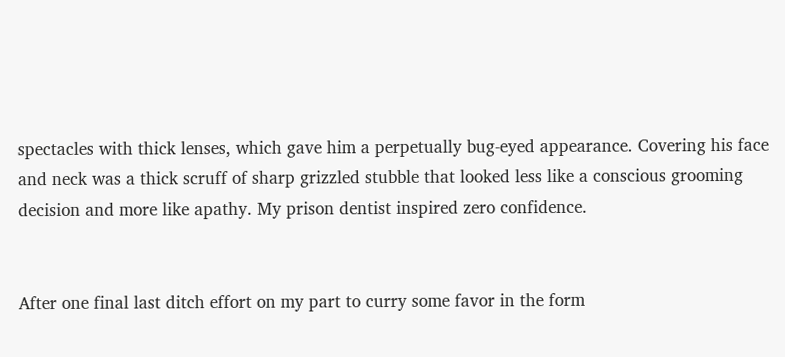spectacles with thick lenses, which gave him a perpetually bug-eyed appearance. Covering his face and neck was a thick scruff of sharp grizzled stubble that looked less like a conscious grooming decision and more like apathy. My prison dentist inspired zero confidence.


After one final last ditch effort on my part to curry some favor in the form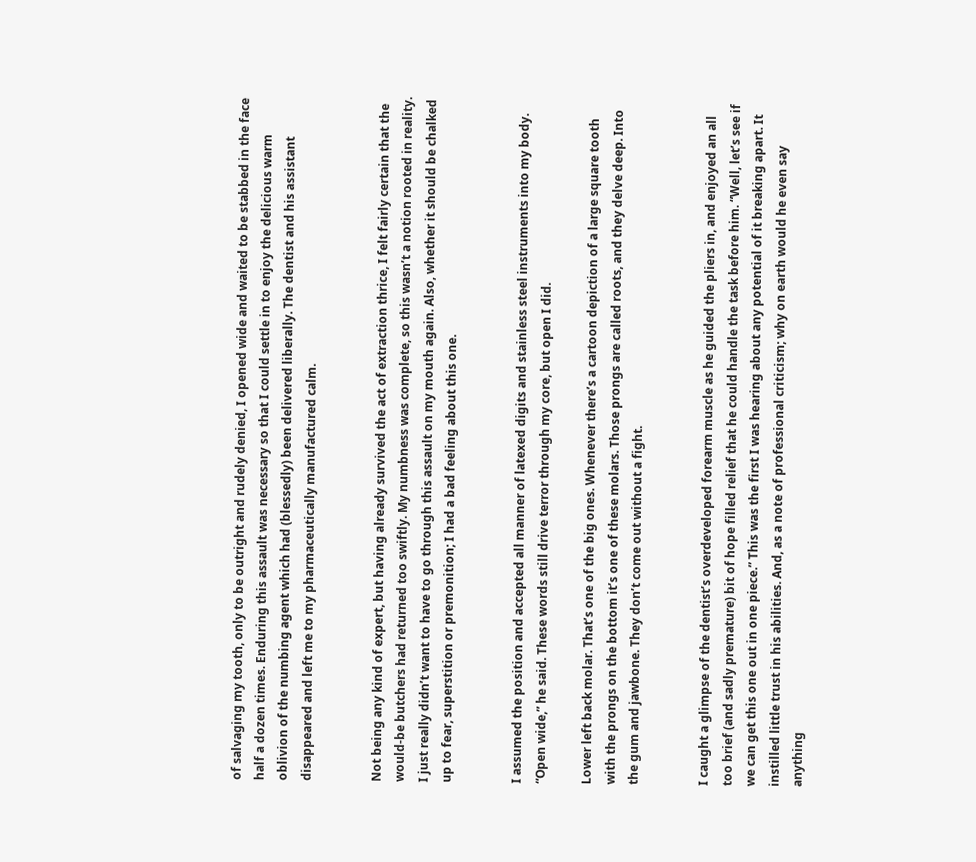of salvaging my tooth, only to be outright and rudely denied, I opened wide and waited to be stabbed in the face half a dozen times. Enduring this assault was necessary so that I could settle in to enjoy the delicious warm oblivion of the numbing agent which had (blessedly) been delivered liberally. The dentist and his assistant disappeared and left me to my pharmaceutically manufactured calm.


Not being any kind of expert, but having already survived the act of extraction thrice, I felt fairly certain that the would-be butchers had returned too swiftly. My numbness was complete, so this wasn’t a notion rooted in reality. I just really didn’t want to have to go through this assault on my mouth again. Also, whether it should be chalked up to fear, superstition or premonition; I had a bad feeling about this one.


I assumed the position and accepted all manner of latexed digits and stainless steel instruments into my body. “Open wide,” he said. These words still drive terror through my core, but open I did.

Lower left back molar. That’s one of the big ones. Whenever there’s a cartoon depiction of a large square tooth with the prongs on the bottom it’s one of these molars. Those prongs are called roots, and they delve deep. Into the gum and jawbone. They don’t come out without a fight.


I caught a glimpse of the dentist’s overdeveloped forearm muscle as he guided the pliers in, and enjoyed an all too brief (and sadly premature) bit of hope filled relief that he could handle the task before him. “Well, let’s see if we can get this one out in one piece.” This was the first I was hearing about any potential of it breaking apart. It instilled little trust in his abilities. And, as a note of professional criticism; why on earth would he even say anything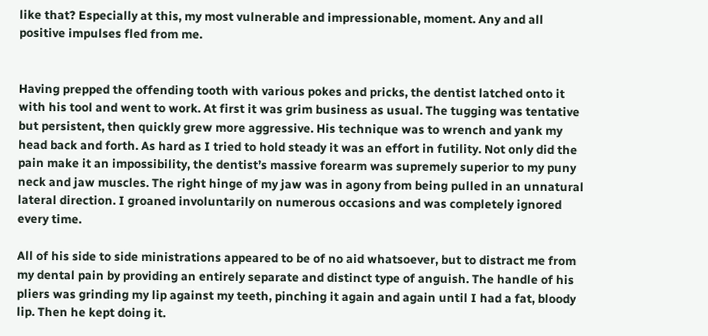like that? Especially at this, my most vulnerable and impressionable, moment. Any and all positive impulses fled from me.


Having prepped the offending tooth with various pokes and pricks, the dentist latched onto it with his tool and went to work. At first it was grim business as usual. The tugging was tentative but persistent, then quickly grew more aggressive. His technique was to wrench and yank my head back and forth. As hard as I tried to hold steady it was an effort in futility. Not only did the pain make it an impossibility, the dentist’s massive forearm was supremely superior to my puny neck and jaw muscles. The right hinge of my jaw was in agony from being pulled in an unnatural lateral direction. I groaned involuntarily on numerous occasions and was completely ignored every time.

All of his side to side ministrations appeared to be of no aid whatsoever, but to distract me from my dental pain by providing an entirely separate and distinct type of anguish. The handle of his pliers was grinding my lip against my teeth, pinching it again and again until I had a fat, bloody lip. Then he kept doing it.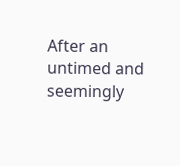After an untimed and seemingly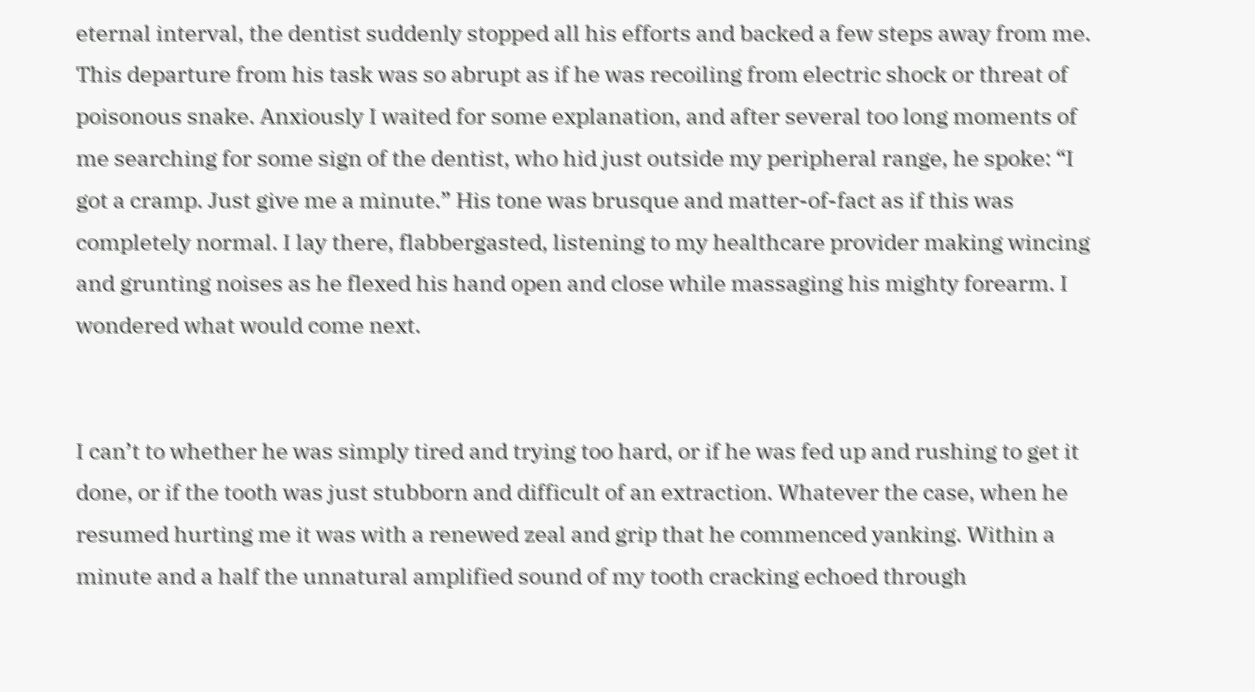eternal interval, the dentist suddenly stopped all his efforts and backed a few steps away from me. This departure from his task was so abrupt as if he was recoiling from electric shock or threat of poisonous snake. Anxiously I waited for some explanation, and after several too long moments of me searching for some sign of the dentist, who hid just outside my peripheral range, he spoke: “I got a cramp. Just give me a minute.” His tone was brusque and matter-of-fact as if this was completely normal. I lay there, flabbergasted, listening to my healthcare provider making wincing and grunting noises as he flexed his hand open and close while massaging his mighty forearm. I wondered what would come next.


I can’t to whether he was simply tired and trying too hard, or if he was fed up and rushing to get it done, or if the tooth was just stubborn and difficult of an extraction. Whatever the case, when he resumed hurting me it was with a renewed zeal and grip that he commenced yanking. Within a minute and a half the unnatural amplified sound of my tooth cracking echoed through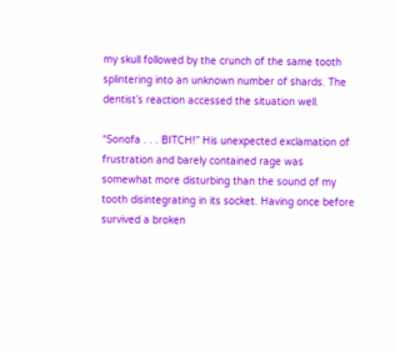my skull followed by the crunch of the same tooth splintering into an unknown number of shards. The dentist’s reaction accessed the situation well.

“Sonofa . . . BITCH!” His unexpected exclamation of frustration and barely contained rage was somewhat more disturbing than the sound of my tooth disintegrating in its socket. Having once before survived a broken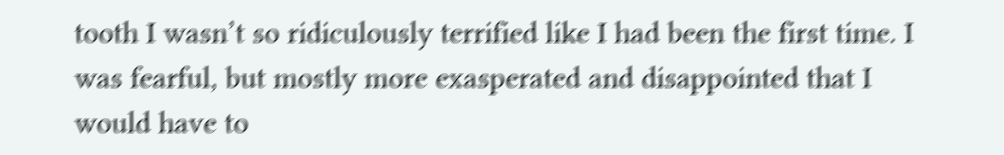tooth I wasn’t so ridiculously terrified like I had been the first time. I was fearful, but mostly more exasperated and disappointed that I would have to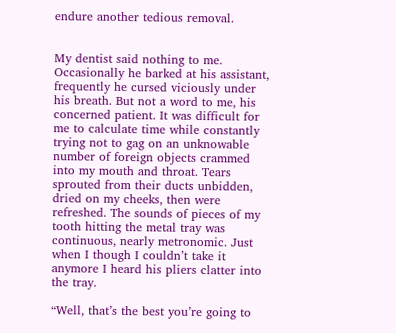endure another tedious removal.


My dentist said nothing to me. Occasionally he barked at his assistant, frequently he cursed viciously under his breath. But not a word to me, his concerned patient. It was difficult for me to calculate time while constantly trying not to gag on an unknowable number of foreign objects crammed into my mouth and throat. Tears sprouted from their ducts unbidden, dried on my cheeks, then were refreshed. The sounds of pieces of my tooth hitting the metal tray was continuous, nearly metronomic. Just when I though I couldn’t take it anymore I heard his pliers clatter into the tray.

“Well, that’s the best you’re going to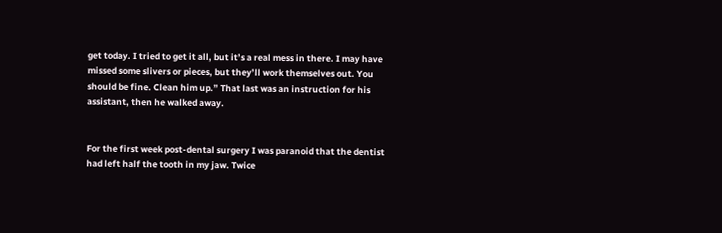get today. I tried to get it all, but it’s a real mess in there. I may have missed some slivers or pieces, but they’ll work themselves out. You should be fine. Clean him up.” That last was an instruction for his assistant, then he walked away.


For the first week post-dental surgery I was paranoid that the dentist had left half the tooth in my jaw. Twice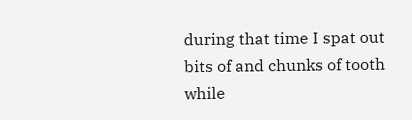during that time I spat out bits of and chunks of tooth while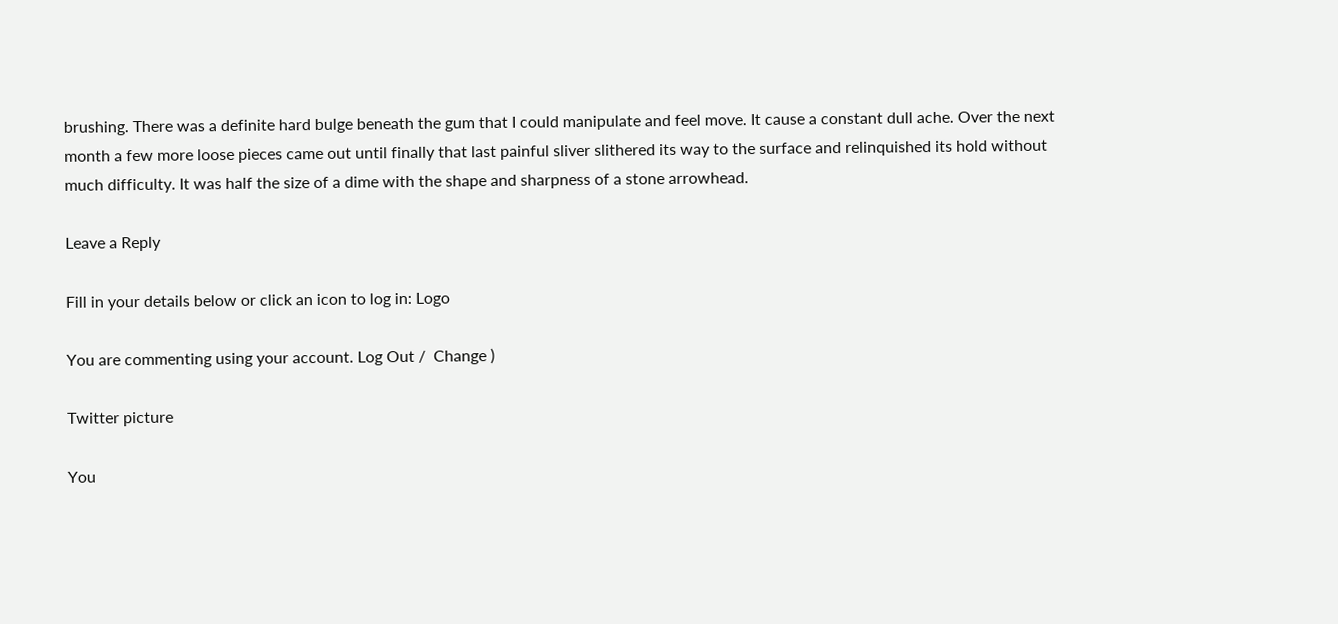brushing. There was a definite hard bulge beneath the gum that I could manipulate and feel move. It cause a constant dull ache. Over the next month a few more loose pieces came out until finally that last painful sliver slithered its way to the surface and relinquished its hold without much difficulty. It was half the size of a dime with the shape and sharpness of a stone arrowhead.

Leave a Reply

Fill in your details below or click an icon to log in: Logo

You are commenting using your account. Log Out /  Change )

Twitter picture

You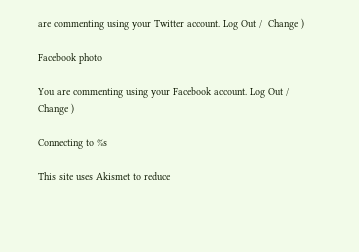are commenting using your Twitter account. Log Out /  Change )

Facebook photo

You are commenting using your Facebook account. Log Out /  Change )

Connecting to %s

This site uses Akismet to reduce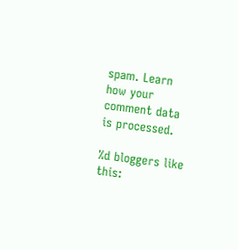spam. Learn how your comment data is processed.

%d bloggers like this: